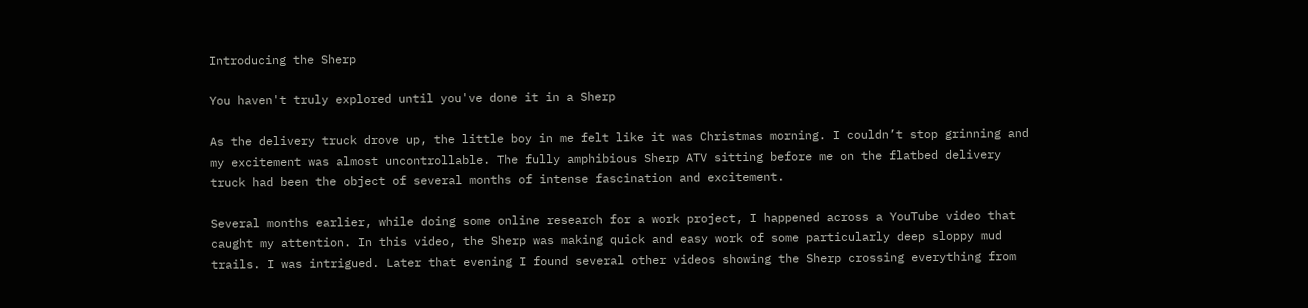Introducing the Sherp

You haven't truly explored until you've done it in a Sherp

As the delivery truck drove up, the little boy in me felt like it was Christmas morning. I couldn’t stop grinning and my excitement was almost uncontrollable. The fully amphibious Sherp ATV sitting before me on the flatbed delivery truck had been the object of several months of intense fascination and excitement.

Several months earlier, while doing some online research for a work project, I happened across a YouTube video that caught my attention. In this video, the Sherp was making quick and easy work of some particularly deep sloppy mud trails. I was intrigued. Later that evening I found several other videos showing the Sherp crossing everything from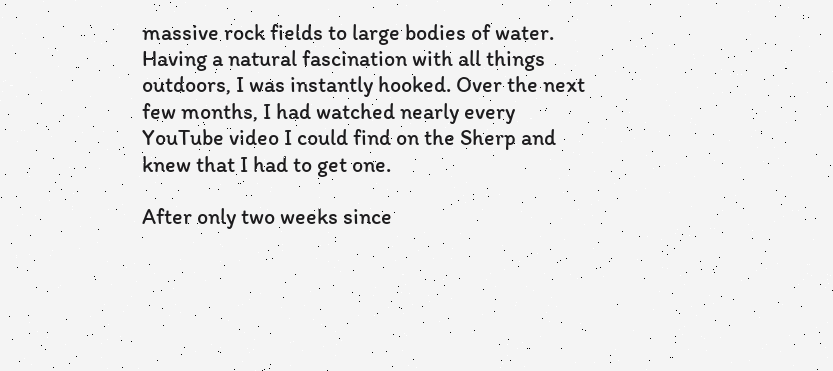massive rock fields to large bodies of water. Having a natural fascination with all things outdoors, I was instantly hooked. Over the next few months, I had watched nearly every YouTube video I could find on the Sherp and knew that I had to get one.

After only two weeks since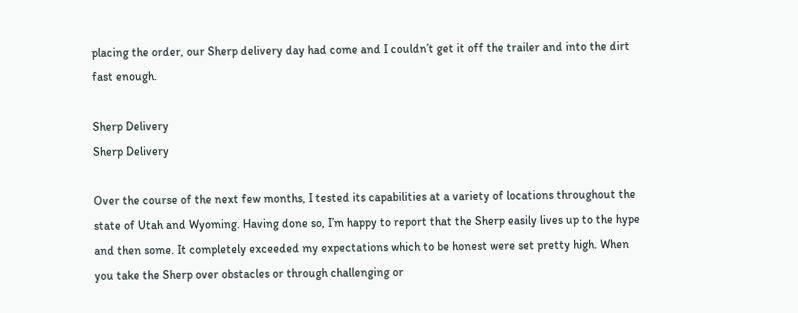placing the order, our Sherp delivery day had come and I couldn’t get it off the trailer and into the dirt fast enough.

Sherp Delivery
Sherp Delivery

Over the course of the next few months, I tested its capabilities at a variety of locations throughout the state of Utah and Wyoming. Having done so, I’m happy to report that the Sherp easily lives up to the hype and then some. It completely exceeded my expectations which to be honest were set pretty high. When you take the Sherp over obstacles or through challenging or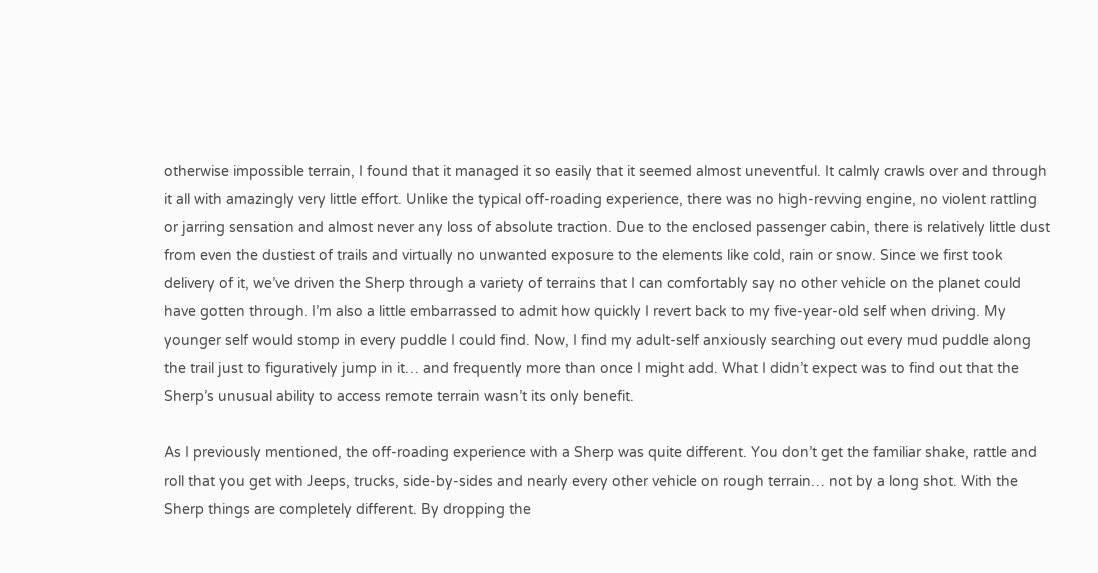otherwise impossible terrain, I found that it managed it so easily that it seemed almost uneventful. It calmly crawls over and through it all with amazingly very little effort. Unlike the typical off-roading experience, there was no high-revving engine, no violent rattling or jarring sensation and almost never any loss of absolute traction. Due to the enclosed passenger cabin, there is relatively little dust from even the dustiest of trails and virtually no unwanted exposure to the elements like cold, rain or snow. Since we first took delivery of it, we’ve driven the Sherp through a variety of terrains that I can comfortably say no other vehicle on the planet could have gotten through. I’m also a little embarrassed to admit how quickly I revert back to my five-year-old self when driving. My younger self would stomp in every puddle I could find. Now, I find my adult-self anxiously searching out every mud puddle along the trail just to figuratively jump in it… and frequently more than once I might add. What I didn’t expect was to find out that the Sherp’s unusual ability to access remote terrain wasn’t its only benefit.

As I previously mentioned, the off-roading experience with a Sherp was quite different. You don’t get the familiar shake, rattle and roll that you get with Jeeps, trucks, side-by-sides and nearly every other vehicle on rough terrain… not by a long shot. With the Sherp things are completely different. By dropping the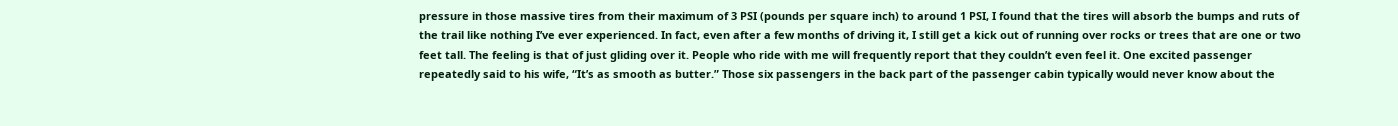pressure in those massive tires from their maximum of 3 PSI (pounds per square inch) to around 1 PSI, I found that the tires will absorb the bumps and ruts of the trail like nothing I’ve ever experienced. In fact, even after a few months of driving it, I still get a kick out of running over rocks or trees that are one or two feet tall. The feeling is that of just gliding over it. People who ride with me will frequently report that they couldn’t even feel it. One excited passenger repeatedly said to his wife, “It’s as smooth as butter.” Those six passengers in the back part of the passenger cabin typically would never know about the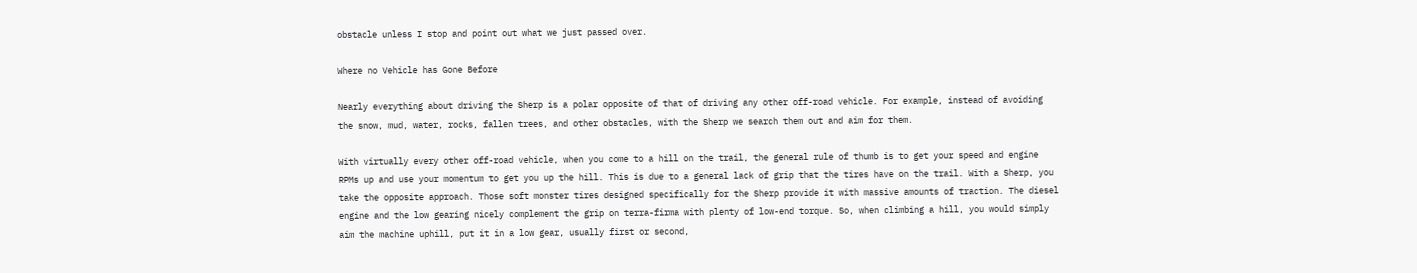obstacle unless I stop and point out what we just passed over.

Where no Vehicle has Gone Before

Nearly everything about driving the Sherp is a polar opposite of that of driving any other off-road vehicle. For example, instead of avoiding the snow, mud, water, rocks, fallen trees, and other obstacles, with the Sherp we search them out and aim for them.

With virtually every other off-road vehicle, when you come to a hill on the trail, the general rule of thumb is to get your speed and engine RPMs up and use your momentum to get you up the hill. This is due to a general lack of grip that the tires have on the trail. With a Sherp, you take the opposite approach. Those soft monster tires designed specifically for the Sherp provide it with massive amounts of traction. The diesel engine and the low gearing nicely complement the grip on terra-firma with plenty of low-end torque. So, when climbing a hill, you would simply aim the machine uphill, put it in a low gear, usually first or second,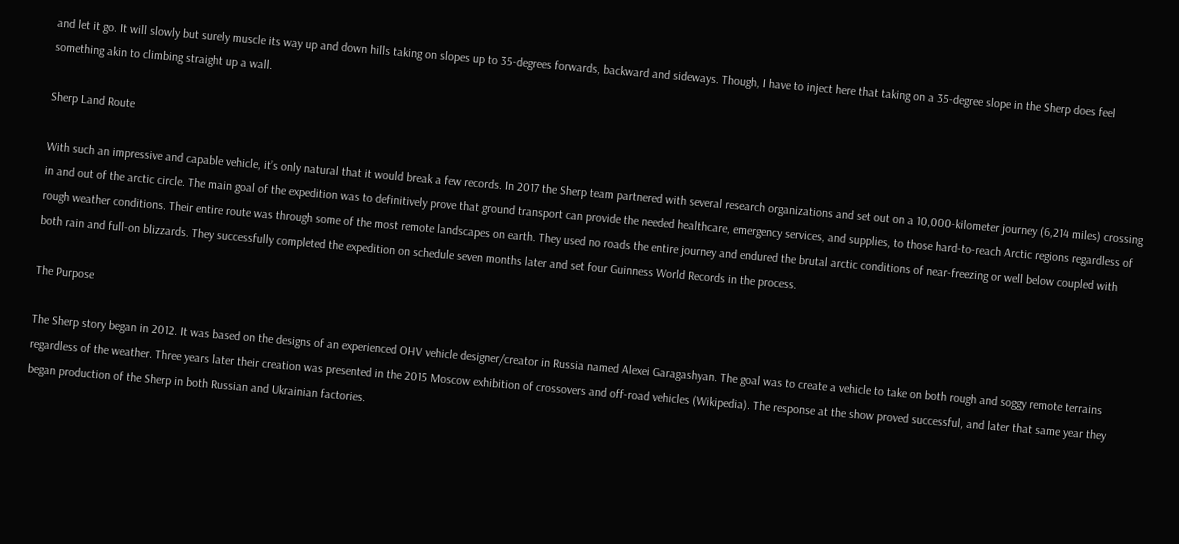and let it go. It will slowly but surely muscle its way up and down hills taking on slopes up to 35-degrees forwards, backward and sideways. Though, I have to inject here that taking on a 35-degree slope in the Sherp does feel something akin to climbing straight up a wall.

Sherp Land Route

With such an impressive and capable vehicle, it’s only natural that it would break a few records. In 2017 the Sherp team partnered with several research organizations and set out on a 10,000-kilometer journey (6,214 miles) crossing in and out of the arctic circle. The main goal of the expedition was to definitively prove that ground transport can provide the needed healthcare, emergency services, and supplies, to those hard-to-reach Arctic regions regardless of rough weather conditions. Their entire route was through some of the most remote landscapes on earth. They used no roads the entire journey and endured the brutal arctic conditions of near-freezing or well below coupled with both rain and full-on blizzards. They successfully completed the expedition on schedule seven months later and set four Guinness World Records in the process.

The Purpose

The Sherp story began in 2012. It was based on the designs of an experienced OHV vehicle designer/creator in Russia named Alexei Garagashyan. The goal was to create a vehicle to take on both rough and soggy remote terrains regardless of the weather. Three years later their creation was presented in the 2015 Moscow exhibition of crossovers and off-road vehicles (Wikipedia). The response at the show proved successful, and later that same year they began production of the Sherp in both Russian and Ukrainian factories.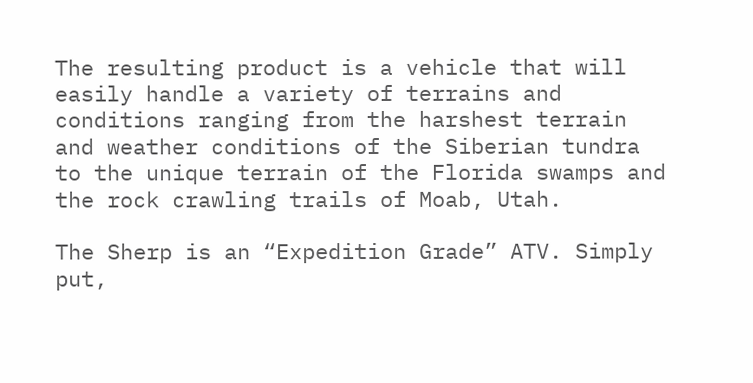The resulting product is a vehicle that will easily handle a variety of terrains and conditions ranging from the harshest terrain and weather conditions of the Siberian tundra to the unique terrain of the Florida swamps and the rock crawling trails of Moab, Utah.

The Sherp is an “Expedition Grade” ATV. Simply put,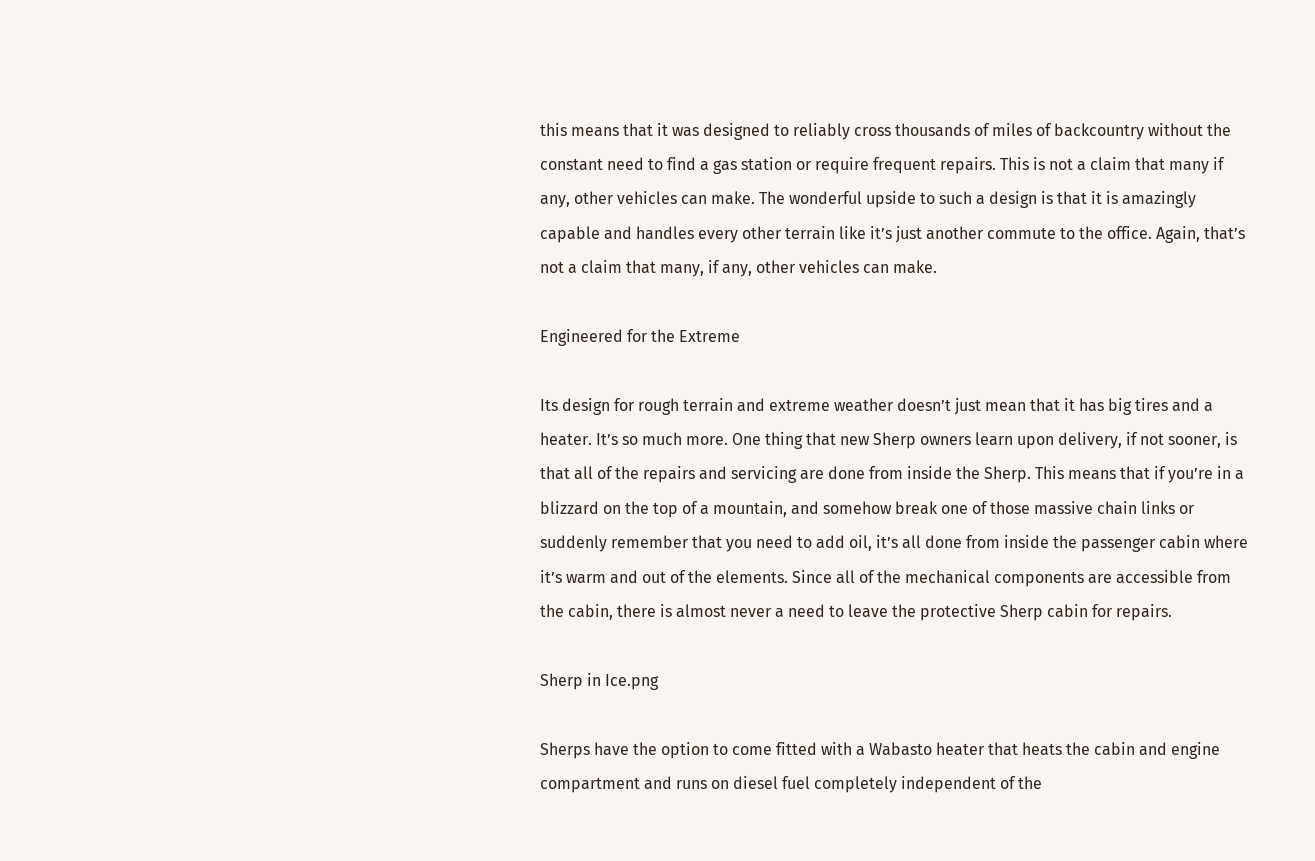this means that it was designed to reliably cross thousands of miles of backcountry without the constant need to find a gas station or require frequent repairs. This is not a claim that many if any, other vehicles can make. The wonderful upside to such a design is that it is amazingly capable and handles every other terrain like it’s just another commute to the office. Again, that’s not a claim that many, if any, other vehicles can make.

Engineered for the Extreme

Its design for rough terrain and extreme weather doesn’t just mean that it has big tires and a heater. It’s so much more. One thing that new Sherp owners learn upon delivery, if not sooner, is that all of the repairs and servicing are done from inside the Sherp. This means that if you’re in a blizzard on the top of a mountain, and somehow break one of those massive chain links or suddenly remember that you need to add oil, it’s all done from inside the passenger cabin where it’s warm and out of the elements. Since all of the mechanical components are accessible from the cabin, there is almost never a need to leave the protective Sherp cabin for repairs.

Sherp in Ice.png

Sherps have the option to come fitted with a Wabasto heater that heats the cabin and engine compartment and runs on diesel fuel completely independent of the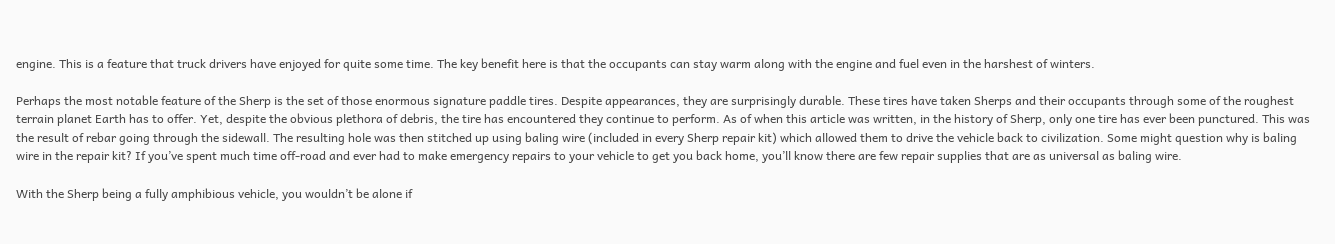engine. This is a feature that truck drivers have enjoyed for quite some time. The key benefit here is that the occupants can stay warm along with the engine and fuel even in the harshest of winters.

Perhaps the most notable feature of the Sherp is the set of those enormous signature paddle tires. Despite appearances, they are surprisingly durable. These tires have taken Sherps and their occupants through some of the roughest terrain planet Earth has to offer. Yet, despite the obvious plethora of debris, the tire has encountered they continue to perform. As of when this article was written, in the history of Sherp, only one tire has ever been punctured. This was the result of rebar going through the sidewall. The resulting hole was then stitched up using baling wire (included in every Sherp repair kit) which allowed them to drive the vehicle back to civilization. Some might question why is baling wire in the repair kit? If you’ve spent much time off-road and ever had to make emergency repairs to your vehicle to get you back home, you’ll know there are few repair supplies that are as universal as baling wire.

With the Sherp being a fully amphibious vehicle, you wouldn’t be alone if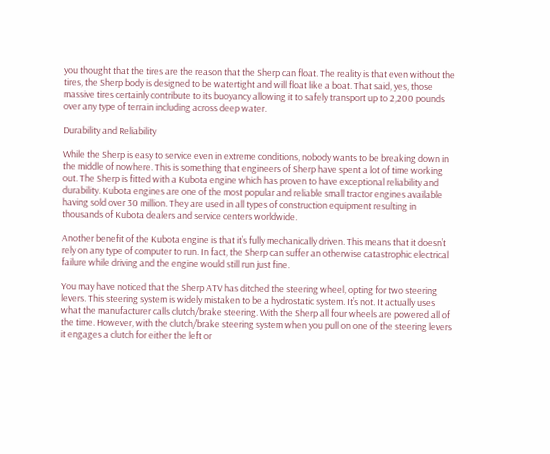you thought that the tires are the reason that the Sherp can float. The reality is that even without the tires, the Sherp body is designed to be watertight and will float like a boat. That said, yes, those massive tires certainly contribute to its buoyancy allowing it to safely transport up to 2,200 pounds over any type of terrain including across deep water.

Durability and Reliability

While the Sherp is easy to service even in extreme conditions, nobody wants to be breaking down in the middle of nowhere. This is something that engineers of Sherp have spent a lot of time working out. The Sherp is fitted with a Kubota engine which has proven to have exceptional reliability and durability. Kubota engines are one of the most popular and reliable small tractor engines available having sold over 30 million. They are used in all types of construction equipment resulting in thousands of Kubota dealers and service centers worldwide.

Another benefit of the Kubota engine is that it’s fully mechanically driven. This means that it doesn’t rely on any type of computer to run. In fact, the Sherp can suffer an otherwise catastrophic electrical failure while driving and the engine would still run just fine.

You may have noticed that the Sherp ATV has ditched the steering wheel, opting for two steering levers. This steering system is widely mistaken to be a hydrostatic system. It’s not. It actually uses what the manufacturer calls clutch/brake steering. With the Sherp all four wheels are powered all of the time. However, with the clutch/brake steering system when you pull on one of the steering levers it engages a clutch for either the left or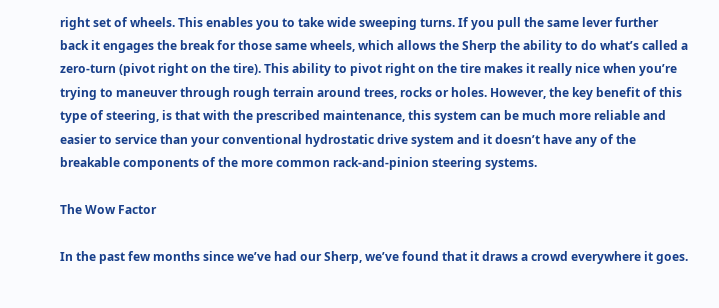right set of wheels. This enables you to take wide sweeping turns. If you pull the same lever further back it engages the break for those same wheels, which allows the Sherp the ability to do what’s called a zero-turn (pivot right on the tire). This ability to pivot right on the tire makes it really nice when you’re trying to maneuver through rough terrain around trees, rocks or holes. However, the key benefit of this type of steering, is that with the prescribed maintenance, this system can be much more reliable and easier to service than your conventional hydrostatic drive system and it doesn’t have any of the breakable components of the more common rack-and-pinion steering systems.

The Wow Factor

In the past few months since we’ve had our Sherp, we’ve found that it draws a crowd everywhere it goes.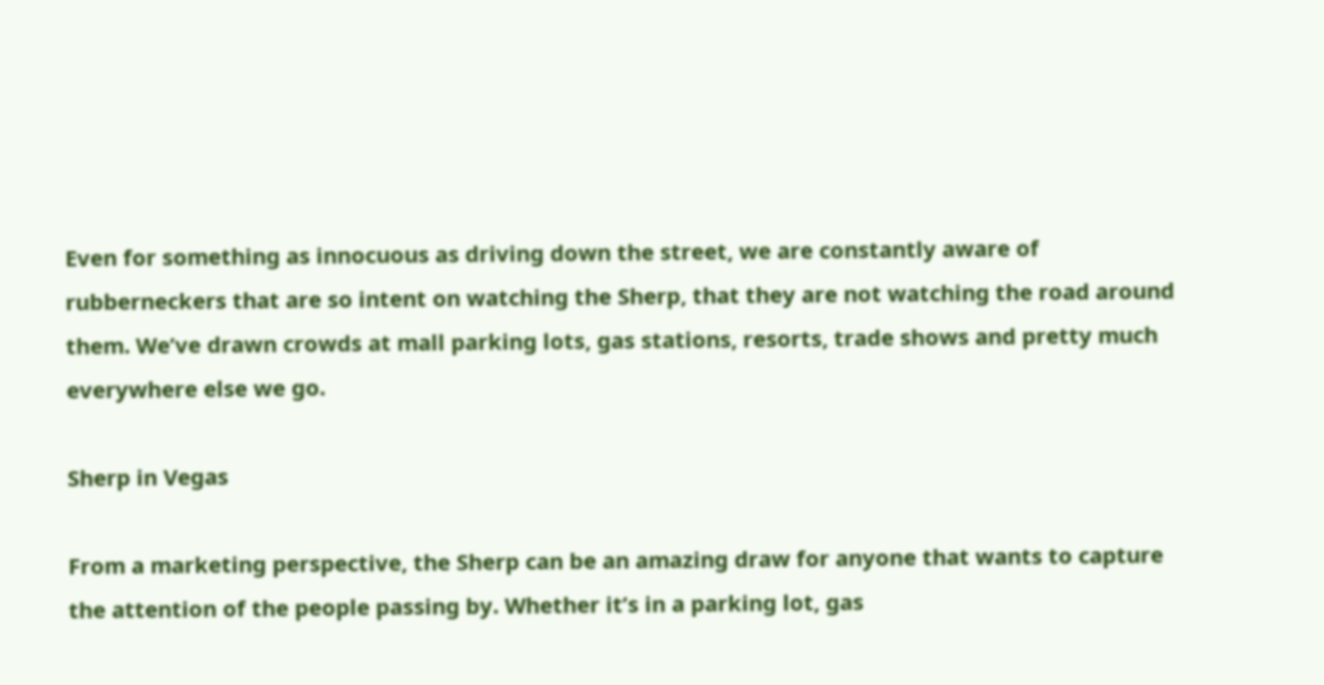Even for something as innocuous as driving down the street, we are constantly aware of rubberneckers that are so intent on watching the Sherp, that they are not watching the road around them. We’ve drawn crowds at mall parking lots, gas stations, resorts, trade shows and pretty much everywhere else we go.

Sherp in Vegas

From a marketing perspective, the Sherp can be an amazing draw for anyone that wants to capture the attention of the people passing by. Whether it’s in a parking lot, gas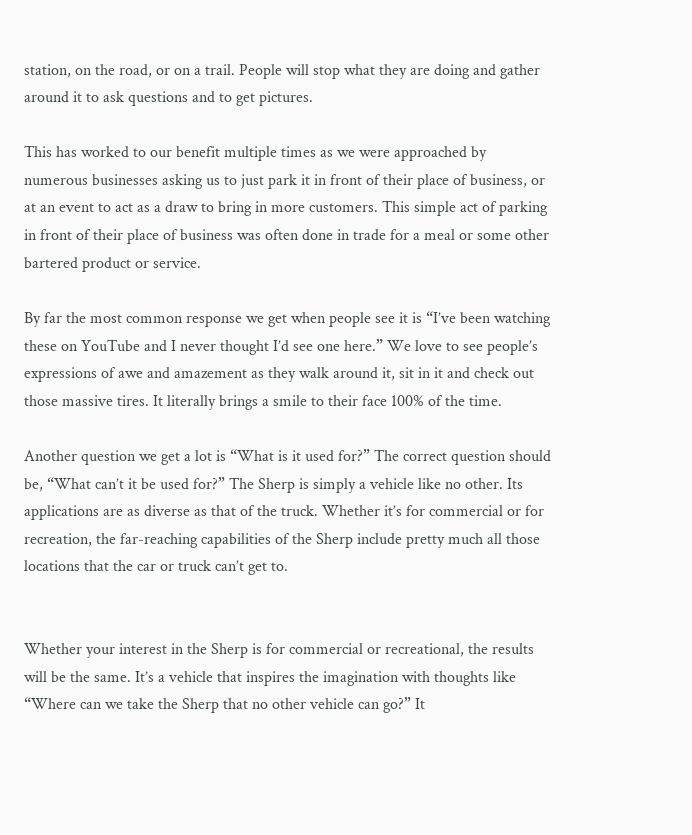station, on the road, or on a trail. People will stop what they are doing and gather around it to ask questions and to get pictures.

This has worked to our benefit multiple times as we were approached by numerous businesses asking us to just park it in front of their place of business, or at an event to act as a draw to bring in more customers. This simple act of parking in front of their place of business was often done in trade for a meal or some other bartered product or service.

By far the most common response we get when people see it is “I’ve been watching these on YouTube and I never thought I’d see one here.” We love to see people’s expressions of awe and amazement as they walk around it, sit in it and check out those massive tires. It literally brings a smile to their face 100% of the time.

Another question we get a lot is “What is it used for?” The correct question should be, “What can’t it be used for?” The Sherp is simply a vehicle like no other. Its applications are as diverse as that of the truck. Whether it’s for commercial or for recreation, the far-reaching capabilities of the Sherp include pretty much all those locations that the car or truck can’t get to.


Whether your interest in the Sherp is for commercial or recreational, the results will be the same. It’s a vehicle that inspires the imagination with thoughts like “Where can we take the Sherp that no other vehicle can go?” It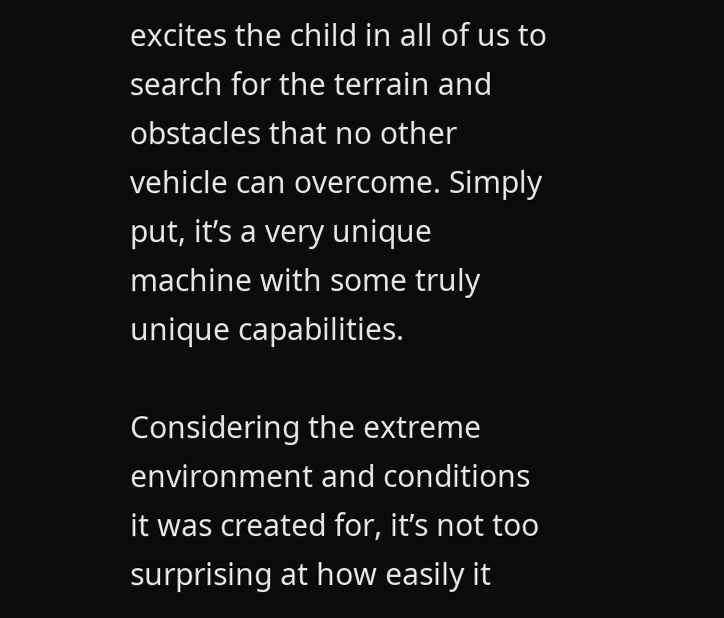excites the child in all of us to search for the terrain and obstacles that no other vehicle can overcome. Simply put, it’s a very unique machine with some truly unique capabilities.

Considering the extreme environment and conditions it was created for, it’s not too surprising at how easily it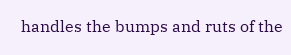handles the bumps and ruts of the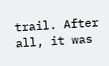trail. After all, it was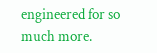engineered for so much more.